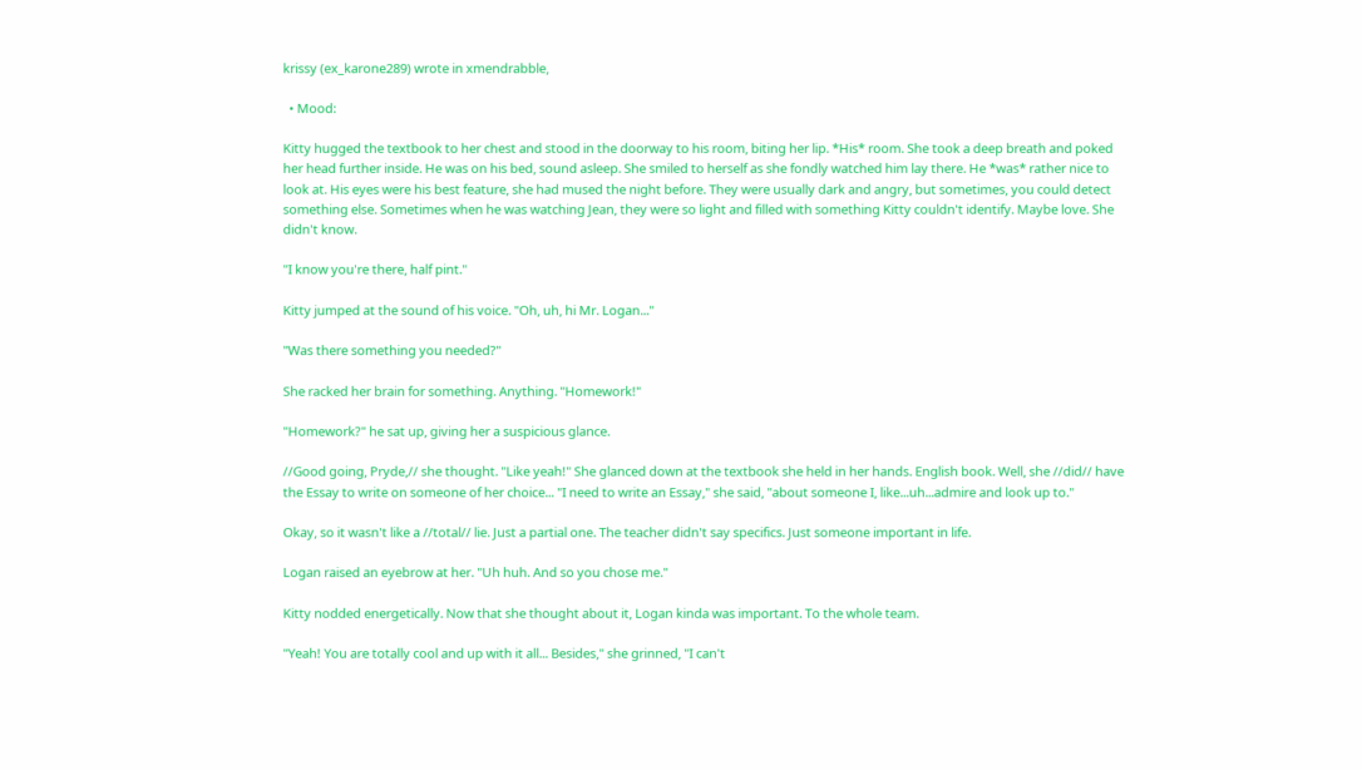krissy (ex_karone289) wrote in xmendrabble,

  • Mood:

Kitty hugged the textbook to her chest and stood in the doorway to his room, biting her lip. *His* room. She took a deep breath and poked her head further inside. He was on his bed, sound asleep. She smiled to herself as she fondly watched him lay there. He *was* rather nice to look at. His eyes were his best feature, she had mused the night before. They were usually dark and angry, but sometimes, you could detect something else. Sometimes when he was watching Jean, they were so light and filled with something Kitty couldn't identify. Maybe love. She didn't know.

"I know you're there, half pint."

Kitty jumped at the sound of his voice. "Oh, uh, hi Mr. Logan..."

"Was there something you needed?"

She racked her brain for something. Anything. "Homework!"

"Homework?" he sat up, giving her a suspicious glance.

//Good going, Pryde,// she thought. "Like yeah!" She glanced down at the textbook she held in her hands. English book. Well, she //did// have the Essay to write on someone of her choice... "I need to write an Essay," she said, "about someone I, like...uh...admire and look up to."

Okay, so it wasn't like a //total// lie. Just a partial one. The teacher didn't say specifics. Just someone important in life.

Logan raised an eyebrow at her. "Uh huh. And so you chose me."

Kitty nodded energetically. Now that she thought about it, Logan kinda was important. To the whole team.

"Yeah! You are totally cool and up with it all... Besides," she grinned, "I can't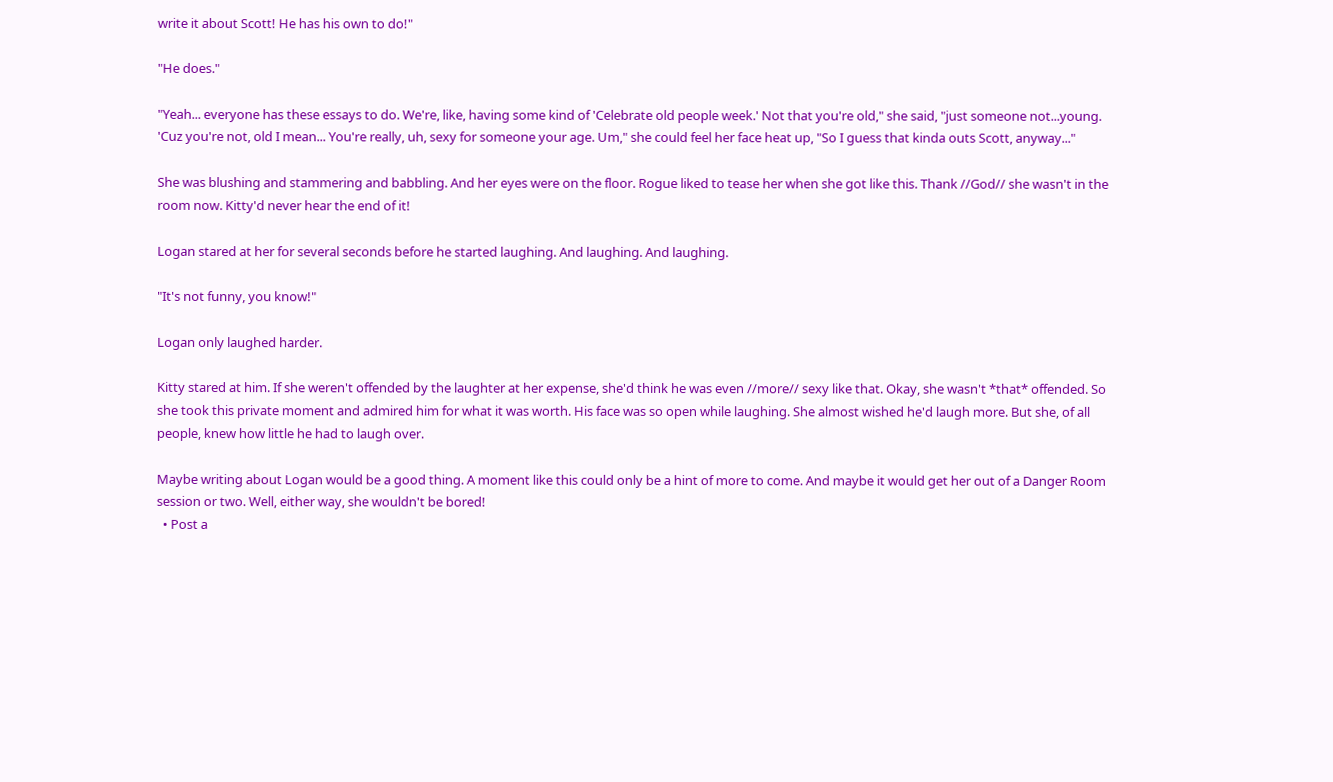write it about Scott! He has his own to do!"

"He does."

"Yeah... everyone has these essays to do. We're, like, having some kind of 'Celebrate old people week.' Not that you're old," she said, "just someone not...young. 'Cuz you're not, old I mean... You're really, uh, sexy for someone your age. Um," she could feel her face heat up, "So I guess that kinda outs Scott, anyway..."

She was blushing and stammering and babbling. And her eyes were on the floor. Rogue liked to tease her when she got like this. Thank //God// she wasn't in the room now. Kitty'd never hear the end of it!

Logan stared at her for several seconds before he started laughing. And laughing. And laughing.

"It's not funny, you know!"

Logan only laughed harder.

Kitty stared at him. If she weren't offended by the laughter at her expense, she'd think he was even //more// sexy like that. Okay, she wasn't *that* offended. So she took this private moment and admired him for what it was worth. His face was so open while laughing. She almost wished he'd laugh more. But she, of all people, knew how little he had to laugh over.

Maybe writing about Logan would be a good thing. A moment like this could only be a hint of more to come. And maybe it would get her out of a Danger Room session or two. Well, either way, she wouldn't be bored!
  • Post a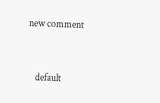new comment


    default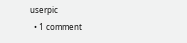userpic
  • 1 comment